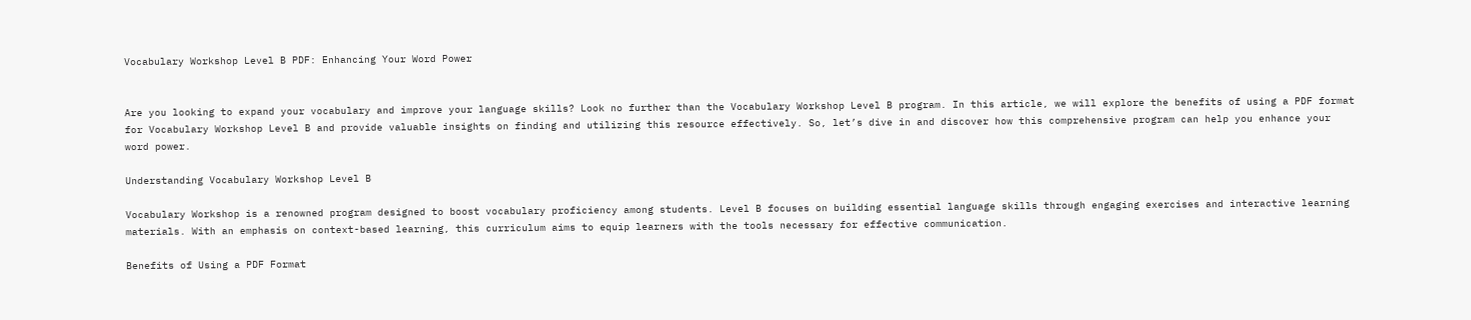Vocabulary Workshop Level B PDF: Enhancing Your Word Power


Are you looking to expand your vocabulary and improve your language skills? Look no further than the Vocabulary Workshop Level B program. In this article, we will explore the benefits of using a PDF format for Vocabulary Workshop Level B and provide valuable insights on finding and utilizing this resource effectively. So, let’s dive in and discover how this comprehensive program can help you enhance your word power.

Understanding Vocabulary Workshop Level B

Vocabulary Workshop is a renowned program designed to boost vocabulary proficiency among students. Level B focuses on building essential language skills through engaging exercises and interactive learning materials. With an emphasis on context-based learning, this curriculum aims to equip learners with the tools necessary for effective communication.

Benefits of Using a PDF Format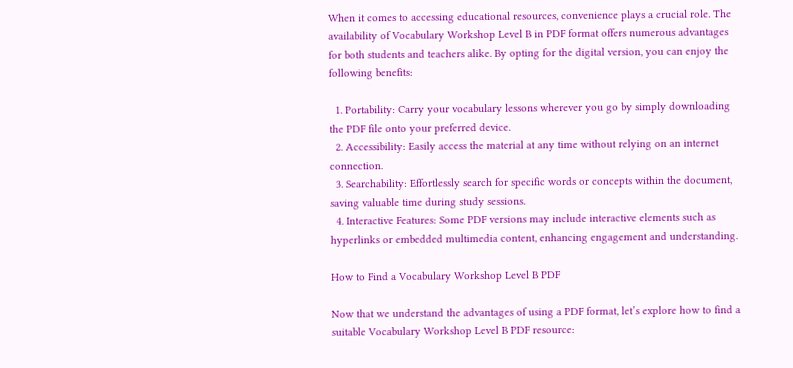When it comes to accessing educational resources, convenience plays a crucial role. The availability of Vocabulary Workshop Level B in PDF format offers numerous advantages for both students and teachers alike. By opting for the digital version, you can enjoy the following benefits:

  1. Portability: Carry your vocabulary lessons wherever you go by simply downloading the PDF file onto your preferred device.
  2. Accessibility: Easily access the material at any time without relying on an internet connection.
  3. Searchability: Effortlessly search for specific words or concepts within the document, saving valuable time during study sessions.
  4. Interactive Features: Some PDF versions may include interactive elements such as hyperlinks or embedded multimedia content, enhancing engagement and understanding.

How to Find a Vocabulary Workshop Level B PDF

Now that we understand the advantages of using a PDF format, let’s explore how to find a suitable Vocabulary Workshop Level B PDF resource: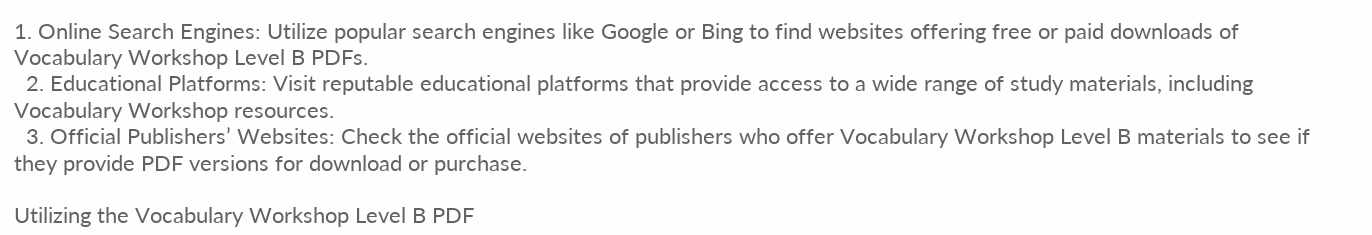1. Online Search Engines: Utilize popular search engines like Google or Bing to find websites offering free or paid downloads of Vocabulary Workshop Level B PDFs.
  2. Educational Platforms: Visit reputable educational platforms that provide access to a wide range of study materials, including Vocabulary Workshop resources.
  3. Official Publishers’ Websites: Check the official websites of publishers who offer Vocabulary Workshop Level B materials to see if they provide PDF versions for download or purchase.

Utilizing the Vocabulary Workshop Level B PDF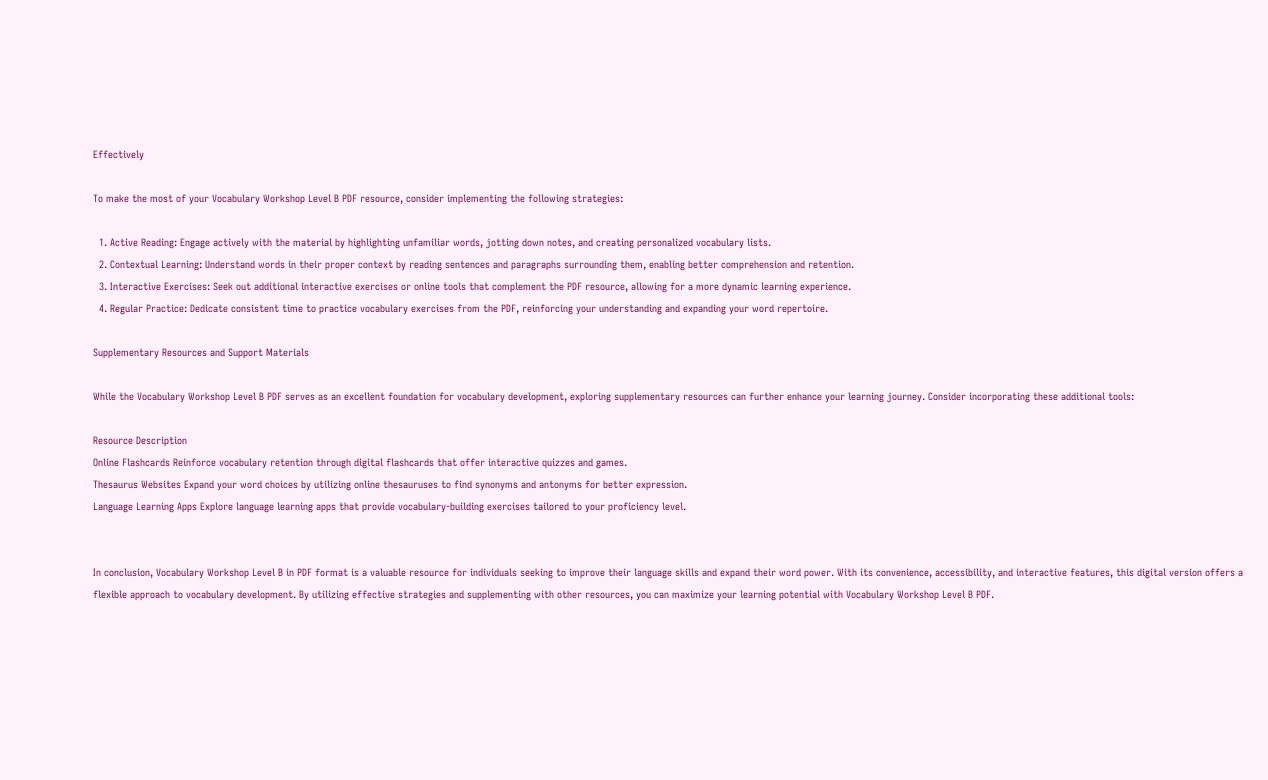Effectively

To make the most of your Vocabulary Workshop Level B PDF resource, consider implementing the following strategies:

  1. Active Reading: Engage actively with the material by highlighting unfamiliar words, jotting down notes, and creating personalized vocabulary lists.
  2. Contextual Learning: Understand words in their proper context by reading sentences and paragraphs surrounding them, enabling better comprehension and retention.
  3. Interactive Exercises: Seek out additional interactive exercises or online tools that complement the PDF resource, allowing for a more dynamic learning experience.
  4. Regular Practice: Dedicate consistent time to practice vocabulary exercises from the PDF, reinforcing your understanding and expanding your word repertoire.

Supplementary Resources and Support Materials

While the Vocabulary Workshop Level B PDF serves as an excellent foundation for vocabulary development, exploring supplementary resources can further enhance your learning journey. Consider incorporating these additional tools:

Resource Description
Online Flashcards Reinforce vocabulary retention through digital flashcards that offer interactive quizzes and games.
Thesaurus Websites Expand your word choices by utilizing online thesauruses to find synonyms and antonyms for better expression.
Language Learning Apps Explore language learning apps that provide vocabulary-building exercises tailored to your proficiency level.


In conclusion, Vocabulary Workshop Level B in PDF format is a valuable resource for individuals seeking to improve their language skills and expand their word power. With its convenience, accessibility, and interactive features, this digital version offers a flexible approach to vocabulary development. By utilizing effective strategies and supplementing with other resources, you can maximize your learning potential with Vocabulary Workshop Level B PDF.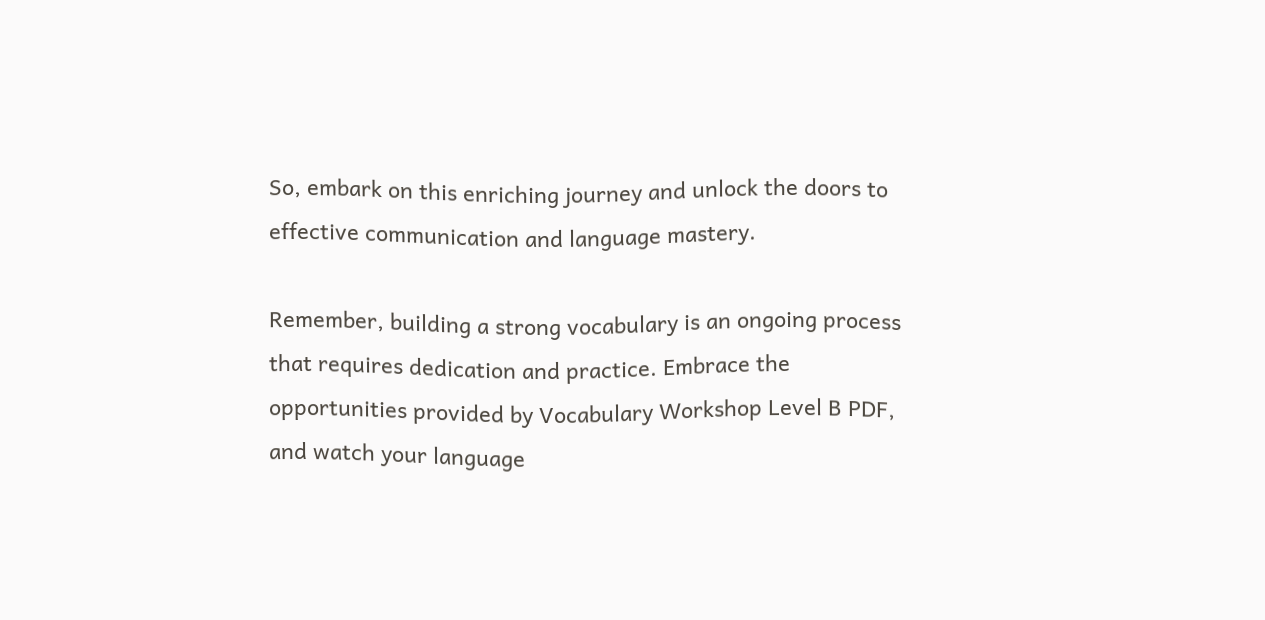So, embark on this enriching journey and unlock the doors to effective communication and language mastery.

Remember, building a strong vocabulary is an ongoing process that requires dedication and practice. Embrace the opportunities provided by Vocabulary Workshop Level B PDF, and watch your language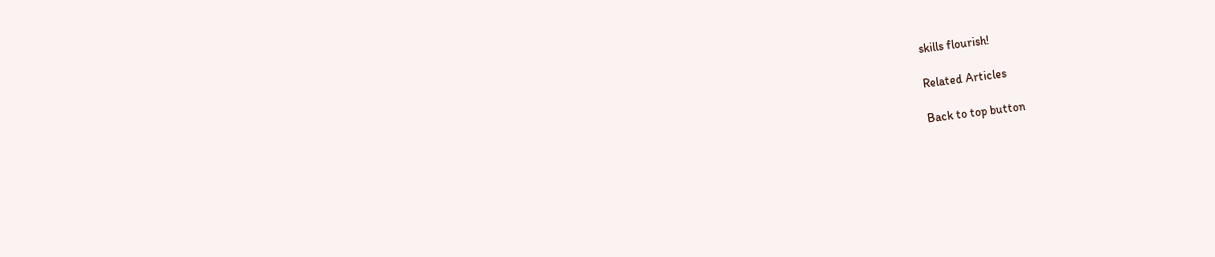skills flourish!

Related Articles

Back to top button